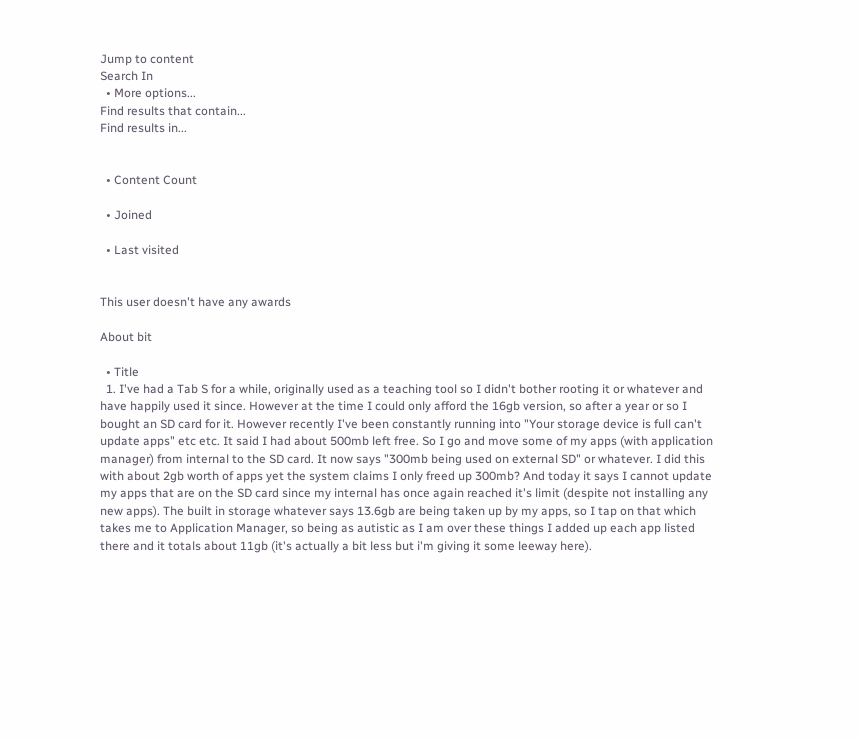Jump to content
Search In
  • More options...
Find results that contain...
Find results in...


  • Content Count

  • Joined

  • Last visited


This user doesn't have any awards

About bit

  • Title
  1. I've had a Tab S for a while, originally used as a teaching tool so I didn't bother rooting it or whatever and have happily used it since. However at the time I could only afford the 16gb version, so after a year or so I bought an SD card for it. However recently I've been constantly running into "Your storage device is full can't update apps" etc etc. It said I had about 500mb left free. So I go and move some of my apps (with application manager) from internal to the SD card. It now says "300mb being used on external SD" or whatever. I did this with about 2gb worth of apps yet the system claims I only freed up 300mb? And today it says I cannot update my apps that are on the SD card since my internal has once again reached it's limit (despite not installing any new apps). The built in storage whatever says 13.6gb are being taken up by my apps, so I tap on that which takes me to Application Manager, so being as autistic as I am over these things I added up each app listed there and it totals about 11gb (it's actually a bit less but i'm giving it some leeway here).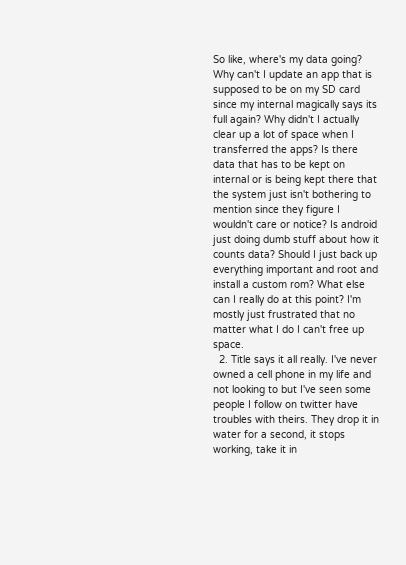So like, where's my data going? Why can't I update an app that is supposed to be on my SD card since my internal magically says its full again? Why didn't I actually clear up a lot of space when I transferred the apps? Is there data that has to be kept on internal or is being kept there that the system just isn't bothering to mention since they figure I wouldn't care or notice? Is android just doing dumb stuff about how it counts data? Should I just back up everything important and root and install a custom rom? What else can I really do at this point? I'm mostly just frustrated that no matter what I do I can't free up space.
  2. Title says it all really. I've never owned a cell phone in my life and not looking to but I've seen some people I follow on twitter have troubles with theirs. They drop it in water for a second, it stops working, take it in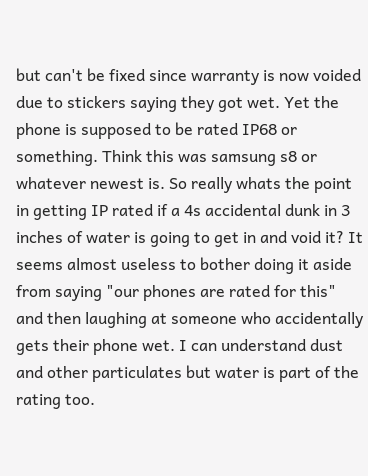but can't be fixed since warranty is now voided due to stickers saying they got wet. Yet the phone is supposed to be rated IP68 or something. Think this was samsung s8 or whatever newest is. So really whats the point in getting IP rated if a 4s accidental dunk in 3 inches of water is going to get in and void it? It seems almost useless to bother doing it aside from saying "our phones are rated for this" and then laughing at someone who accidentally gets their phone wet. I can understand dust and other particulates but water is part of the rating too.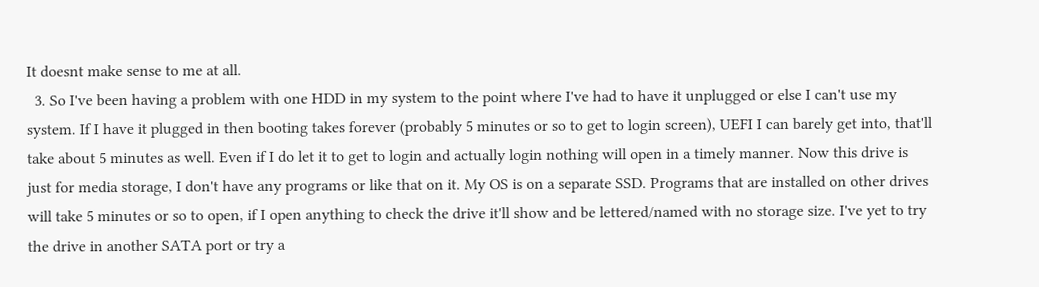It doesnt make sense to me at all.
  3. So I've been having a problem with one HDD in my system to the point where I've had to have it unplugged or else I can't use my system. If I have it plugged in then booting takes forever (probably 5 minutes or so to get to login screen), UEFI I can barely get into, that'll take about 5 minutes as well. Even if I do let it to get to login and actually login nothing will open in a timely manner. Now this drive is just for media storage, I don't have any programs or like that on it. My OS is on a separate SSD. Programs that are installed on other drives will take 5 minutes or so to open, if I open anything to check the drive it'll show and be lettered/named with no storage size. I've yet to try the drive in another SATA port or try a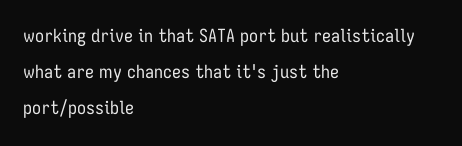working drive in that SATA port but realistically what are my chances that it's just the port/possible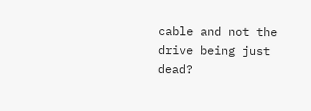cable and not the drive being just dead?